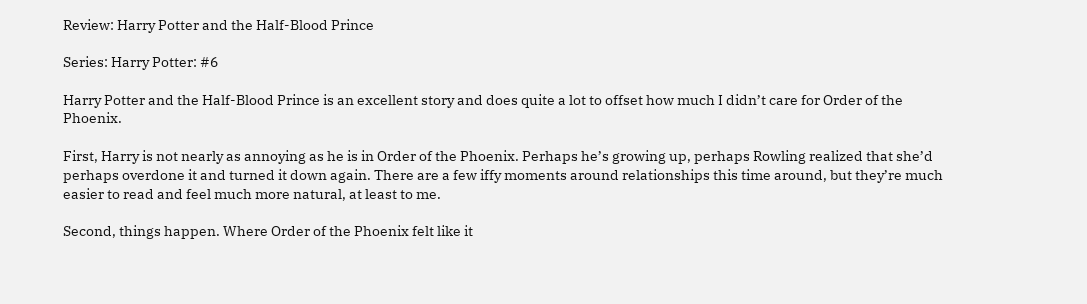Review: Harry Potter and the Half-Blood Prince

Series: Harry Potter: #6

Harry Potter and the Half-Blood Prince is an excellent story and does quite a lot to offset how much I didn’t care for Order of the Phoenix.

First, Harry is not nearly as annoying as he is in Order of the Phoenix. Perhaps he’s growing up, perhaps Rowling realized that she’d perhaps overdone it and turned it down again. There are a few iffy moments around relationships this time around, but they’re much easier to read and feel much more natural, at least to me.

Second, things happen. Where Order of the Phoenix felt like it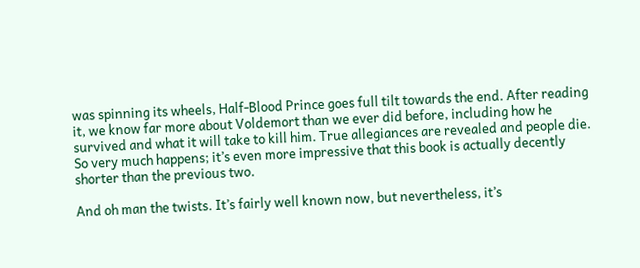was spinning its wheels, Half-Blood Prince goes full tilt towards the end. After reading it, we know far more about Voldemort than we ever did before, including how he survived and what it will take to kill him. True allegiances are revealed and people die. So very much happens; it’s even more impressive that this book is actually decently shorter than the previous two.

And oh man the twists. It’s fairly well known now, but nevertheless, it’s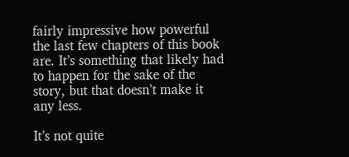fairly impressive how powerful the last few chapters of this book are. It’s something that likely had to happen for the sake of the story, but that doesn’t make it any less.

It’s not quite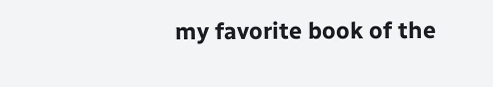my favorite book of the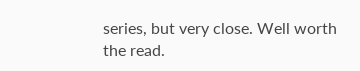series, but very close. Well worth the read.